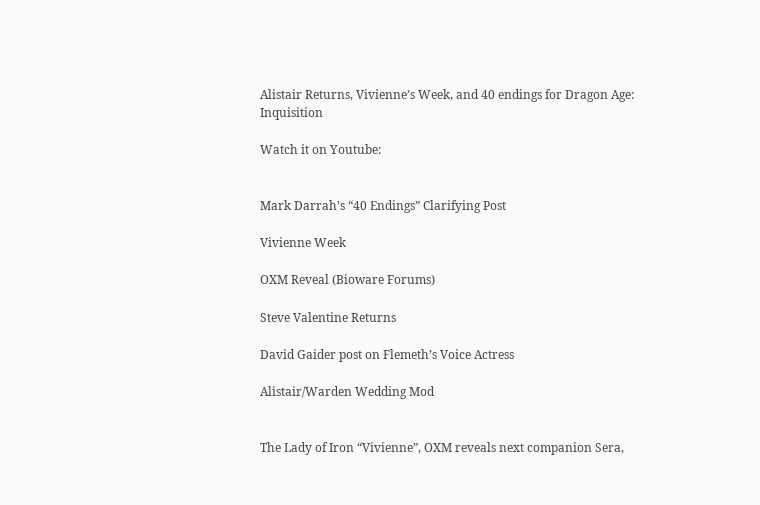Alistair Returns, Vivienne’s Week, and 40 endings for Dragon Age: Inquisition

Watch it on Youtube:


Mark Darrah’s “40 Endings” Clarifying Post

Vivienne Week

OXM Reveal (Bioware Forums)

Steve Valentine Returns

David Gaider post on Flemeth’s Voice Actress

Alistair/Warden Wedding Mod


The Lady of Iron “Vivienne”, OXM reveals next companion Sera,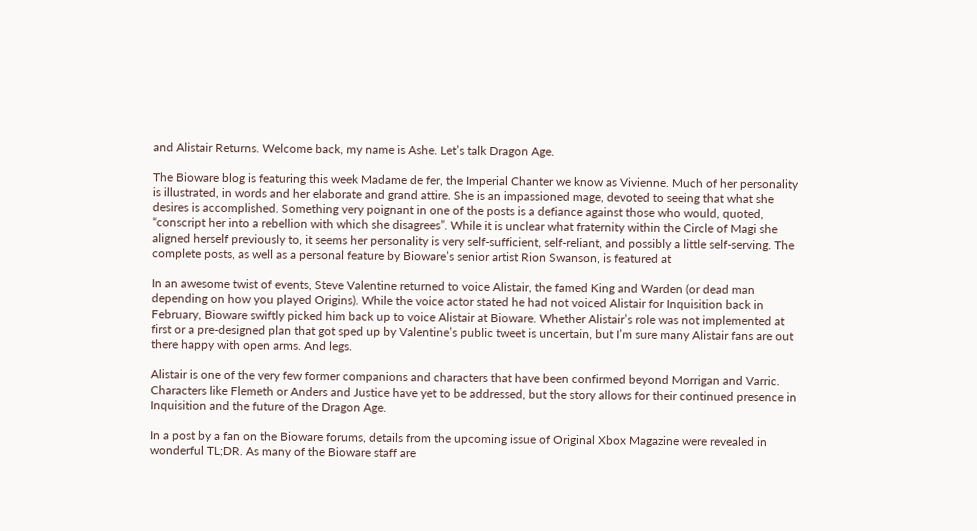and Alistair Returns. Welcome back, my name is Ashe. Let’s talk Dragon Age.

The Bioware blog is featuring this week Madame de fer, the Imperial Chanter we know as Vivienne. Much of her personality is illustrated, in words and her elaborate and grand attire. She is an impassioned mage, devoted to seeing that what she desires is accomplished. Something very poignant in one of the posts is a defiance against those who would, quoted, “conscript her into a rebellion with which she disagrees”. While it is unclear what fraternity within the Circle of Magi she aligned herself previously to, it seems her personality is very self-sufficient, self-reliant, and possibly a little self-serving. The complete posts, as well as a personal feature by Bioware’s senior artist Rion Swanson, is featured at

In an awesome twist of events, Steve Valentine returned to voice Alistair, the famed King and Warden (or dead man depending on how you played Origins). While the voice actor stated he had not voiced Alistair for Inquisition back in February, Bioware swiftly picked him back up to voice Alistair at Bioware. Whether Alistair’s role was not implemented at first or a pre-designed plan that got sped up by Valentine’s public tweet is uncertain, but I’m sure many Alistair fans are out there happy with open arms. And legs.

Alistair is one of the very few former companions and characters that have been confirmed beyond Morrigan and Varric. Characters like Flemeth or Anders and Justice have yet to be addressed, but the story allows for their continued presence in Inquisition and the future of the Dragon Age.

In a post by a fan on the Bioware forums, details from the upcoming issue of Original Xbox Magazine were revealed in wonderful TL;DR. As many of the Bioware staff are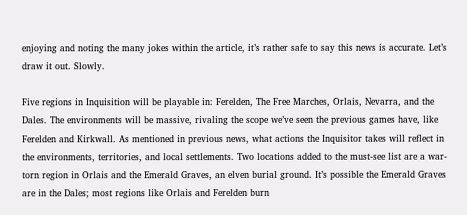enjoying and noting the many jokes within the article, it’s rather safe to say this news is accurate. Let’s draw it out. Slowly.

Five regions in Inquisition will be playable in: Ferelden, The Free Marches, Orlais, Nevarra, and the Dales. The environments will be massive, rivaling the scope we’ve seen the previous games have, like Ferelden and Kirkwall. As mentioned in previous news, what actions the Inquisitor takes will reflect in the environments, territories, and local settlements. Two locations added to the must-see list are a war-torn region in Orlais and the Emerald Graves, an elven burial ground. It’s possible the Emerald Graves are in the Dales; most regions like Orlais and Ferelden burn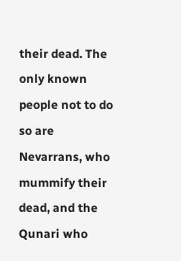their dead. The only known people not to do so are Nevarrans, who mummify their dead, and the Qunari who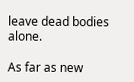leave dead bodies alone.

As far as new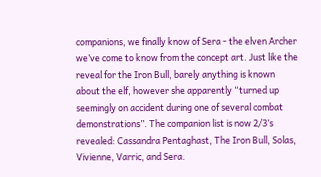companions, we finally know of Sera - the elven Archer we’ve come to know from the concept art. Just like the reveal for the Iron Bull, barely anything is known about the elf, however she apparently “turned up seemingly on accident during one of several combat demonstrations”. The companion list is now 2/3’s revealed: Cassandra Pentaghast, The Iron Bull, Solas, Vivienne, Varric, and Sera.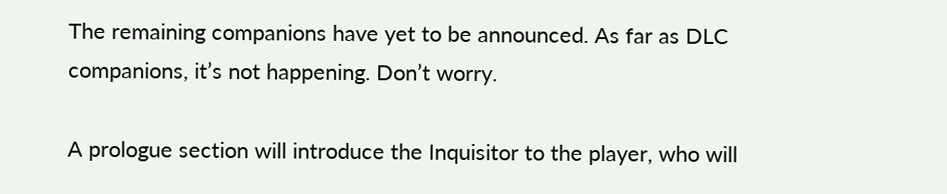The remaining companions have yet to be announced. As far as DLC companions, it’s not happening. Don’t worry.

A prologue section will introduce the Inquisitor to the player, who will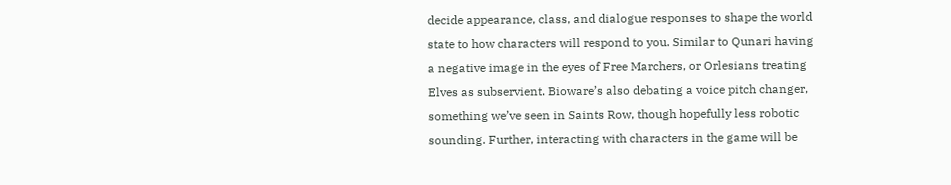decide appearance, class, and dialogue responses to shape the world state to how characters will respond to you. Similar to Qunari having a negative image in the eyes of Free Marchers, or Orlesians treating Elves as subservient. Bioware’s also debating a voice pitch changer, something we’ve seen in Saints Row, though hopefully less robotic sounding. Further, interacting with characters in the game will be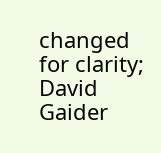changed for clarity; David Gaider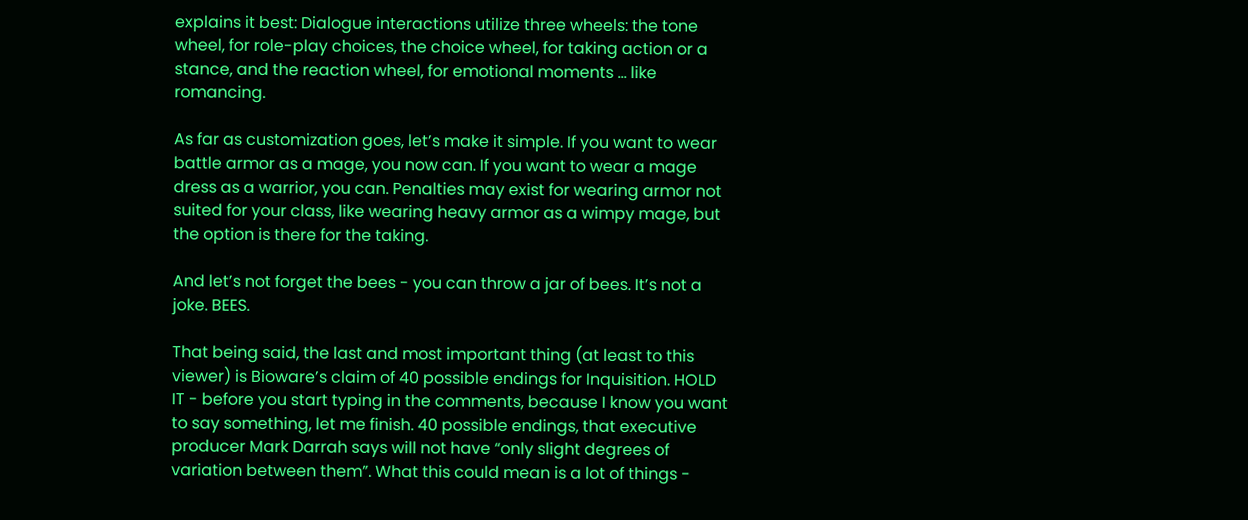explains it best: Dialogue interactions utilize three wheels: the tone wheel, for role-play choices, the choice wheel, for taking action or a stance, and the reaction wheel, for emotional moments … like romancing.

As far as customization goes, let’s make it simple. If you want to wear battle armor as a mage, you now can. If you want to wear a mage dress as a warrior, you can. Penalties may exist for wearing armor not suited for your class, like wearing heavy armor as a wimpy mage, but the option is there for the taking.

And let’s not forget the bees - you can throw a jar of bees. It’s not a joke. BEES.

That being said, the last and most important thing (at least to this viewer) is Bioware’s claim of 40 possible endings for Inquisition. HOLD IT - before you start typing in the comments, because I know you want to say something, let me finish. 40 possible endings, that executive producer Mark Darrah says will not have “only slight degrees of variation between them”. What this could mean is a lot of things -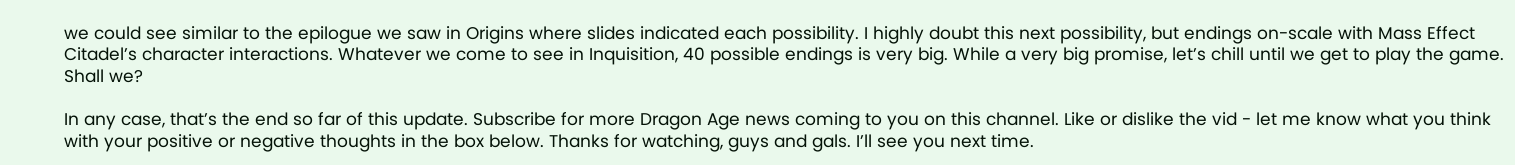we could see similar to the epilogue we saw in Origins where slides indicated each possibility. I highly doubt this next possibility, but endings on-scale with Mass Effect Citadel’s character interactions. Whatever we come to see in Inquisition, 40 possible endings is very big. While a very big promise, let’s chill until we get to play the game. Shall we?

In any case, that’s the end so far of this update. Subscribe for more Dragon Age news coming to you on this channel. Like or dislike the vid - let me know what you think with your positive or negative thoughts in the box below. Thanks for watching, guys and gals. I’ll see you next time.